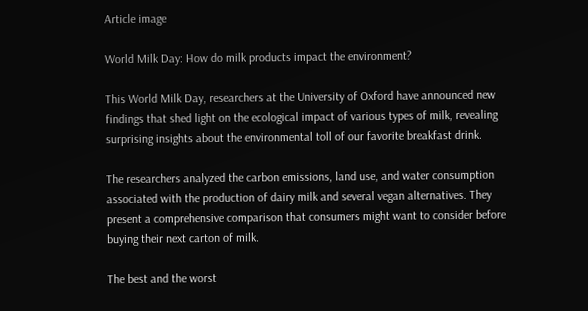Article image

World Milk Day: How do milk products impact the environment?

This World Milk Day, researchers at the University of Oxford have announced new findings that shed light on the ecological impact of various types of milk, revealing surprising insights about the environmental toll of our favorite breakfast drink.

The researchers analyzed the carbon emissions, land use, and water consumption associated with the production of dairy milk and several vegan alternatives. They present a comprehensive comparison that consumers might want to consider before buying their next carton of milk.

The best and the worst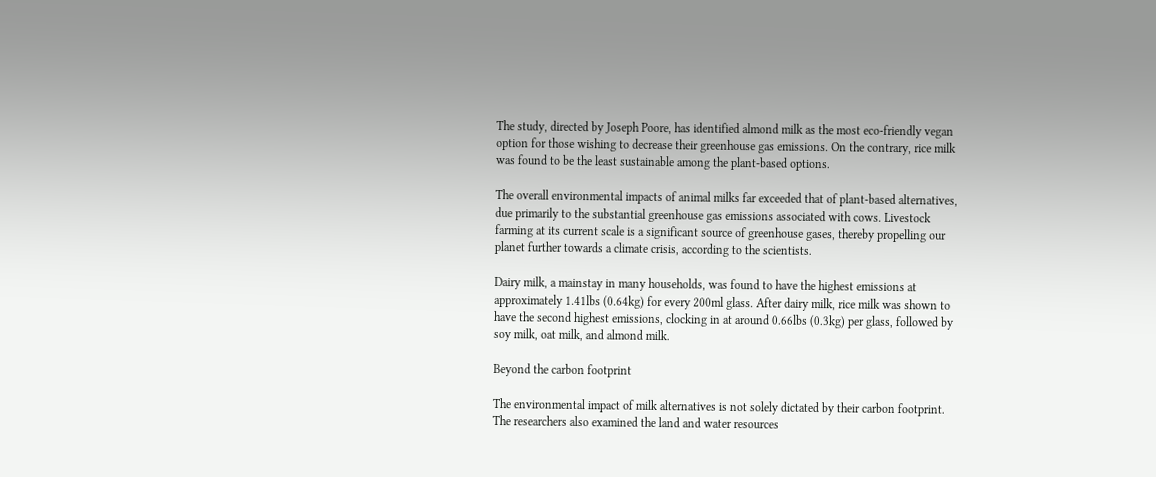The study, directed by Joseph Poore, has identified almond milk as the most eco-friendly vegan option for those wishing to decrease their greenhouse gas emissions. On the contrary, rice milk was found to be the least sustainable among the plant-based options.

The overall environmental impacts of animal milks far exceeded that of plant-based alternatives, due primarily to the substantial greenhouse gas emissions associated with cows. Livestock farming at its current scale is a significant source of greenhouse gases, thereby propelling our planet further towards a climate crisis, according to the scientists.

Dairy milk, a mainstay in many households, was found to have the highest emissions at approximately 1.41lbs (0.64kg) for every 200ml glass. After dairy milk, rice milk was shown to have the second highest emissions, clocking in at around 0.66lbs (0.3kg) per glass, followed by soy milk, oat milk, and almond milk.

Beyond the carbon footprint

The environmental impact of milk alternatives is not solely dictated by their carbon footprint. The researchers also examined the land and water resources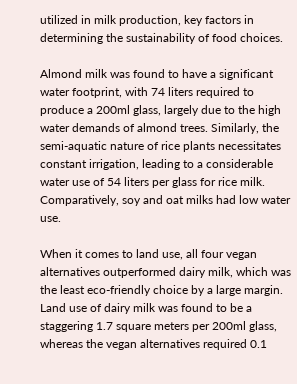utilized in milk production, key factors in determining the sustainability of food choices.

Almond milk was found to have a significant water footprint, with 74 liters required to produce a 200ml glass, largely due to the high water demands of almond trees. Similarly, the semi-aquatic nature of rice plants necessitates constant irrigation, leading to a considerable water use of 54 liters per glass for rice milk. Comparatively, soy and oat milks had low water use.

When it comes to land use, all four vegan alternatives outperformed dairy milk, which was the least eco-friendly choice by a large margin. Land use of dairy milk was found to be a staggering 1.7 square meters per 200ml glass, whereas the vegan alternatives required 0.1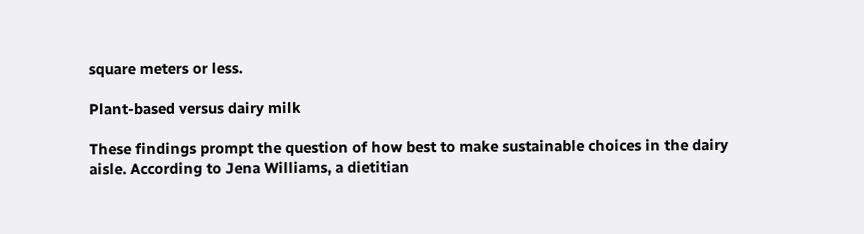square meters or less.

Plant-based versus dairy milk

These findings prompt the question of how best to make sustainable choices in the dairy aisle. According to Jena Williams, a dietitian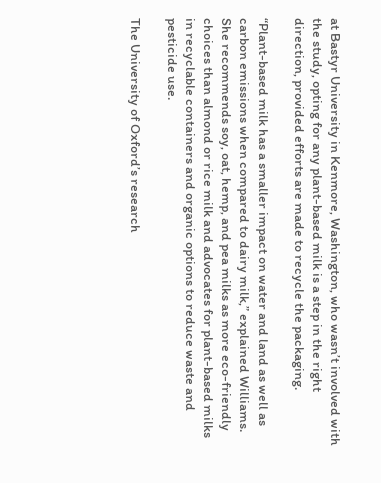at Bastyr University in Kenmore, Washington, who wasn’t involved with the study, opting for any plant-based milk is a step in the right direction, provided efforts are made to recycle the packaging.

“Plant-based milk has a smaller impact on water and land as well as carbon emissions when compared to dairy milk,” explained Williams. She recommends soy, oat, hemp, and pea milks as more eco-friendly choices than almond or rice milk and advocates for plant-based milks in recyclable containers and organic options to reduce waste and pesticide use.

The University of Oxford’s research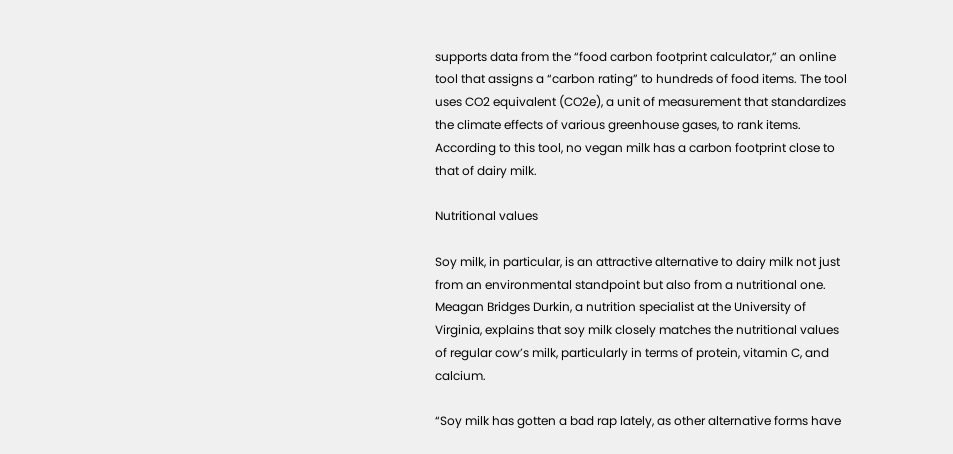supports data from the “food carbon footprint calculator,” an online tool that assigns a “carbon rating” to hundreds of food items. The tool uses CO2 equivalent (CO2e), a unit of measurement that standardizes the climate effects of various greenhouse gases, to rank items. According to this tool, no vegan milk has a carbon footprint close to that of dairy milk.

Nutritional values

Soy milk, in particular, is an attractive alternative to dairy milk not just from an environmental standpoint but also from a nutritional one. Meagan Bridges Durkin, a nutrition specialist at the University of Virginia, explains that soy milk closely matches the nutritional values of regular cow’s milk, particularly in terms of protein, vitamin C, and calcium.

“Soy milk has gotten a bad rap lately, as other alternative forms have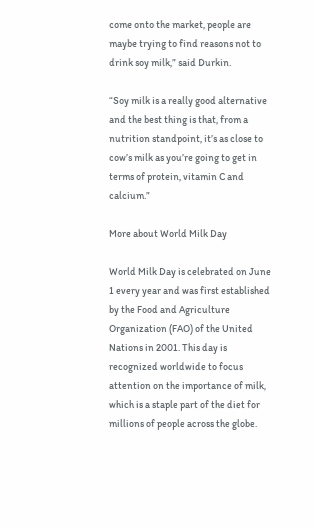come onto the market, people are maybe trying to find reasons not to drink soy milk,” said Durkin.

“Soy milk is a really good alternative and the best thing is that, from a nutrition standpoint, it’s as close to cow’s milk as you’re going to get in terms of protein, vitamin C and calcium.”

More about World Milk Day

World Milk Day is celebrated on June 1 every year and was first established by the Food and Agriculture Organization (FAO) of the United Nations in 2001. This day is recognized worldwide to focus attention on the importance of milk, which is a staple part of the diet for millions of people across the globe.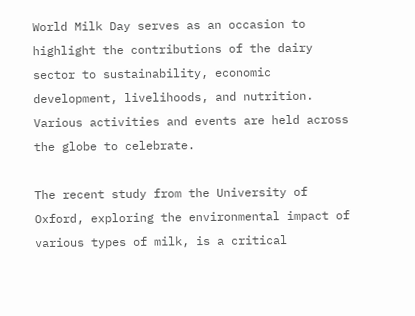World Milk Day serves as an occasion to highlight the contributions of the dairy sector to sustainability, economic development, livelihoods, and nutrition. Various activities and events are held across the globe to celebrate.

The recent study from the University of Oxford, exploring the environmental impact of various types of milk, is a critical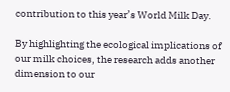contribution to this year’s World Milk Day.

By highlighting the ecological implications of our milk choices, the research adds another dimension to our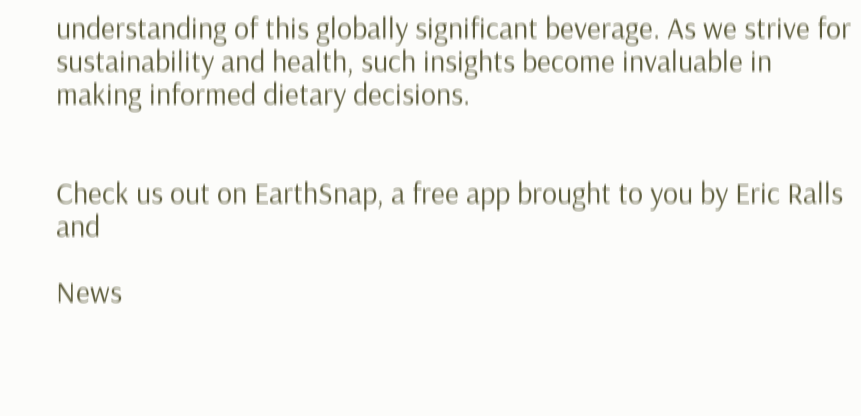understanding of this globally significant beverage. As we strive for sustainability and health, such insights become invaluable in making informed dietary decisions.


Check us out on EarthSnap, a free app brought to you by Eric Ralls and

News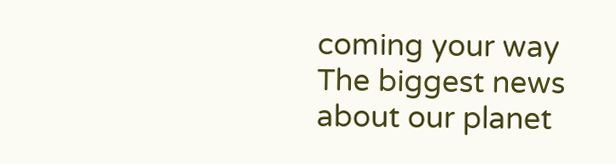coming your way
The biggest news about our planet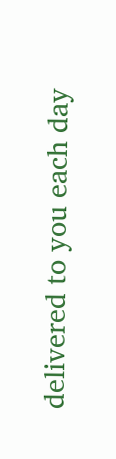delivered to you each day